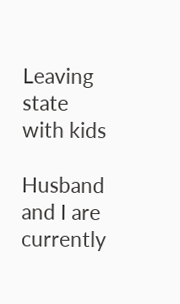Leaving state with kids

Husband and I are currently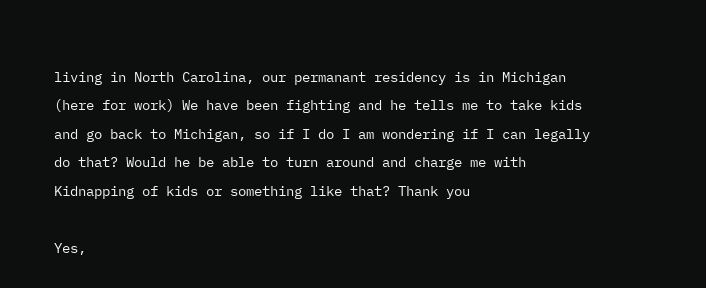living in North Carolina, our permanant residency is in Michigan (here for work) We have been fighting and he tells me to take kids and go back to Michigan, so if I do I am wondering if I can legally do that? Would he be able to turn around and charge me with Kidnapping of kids or something like that? Thank you

Yes,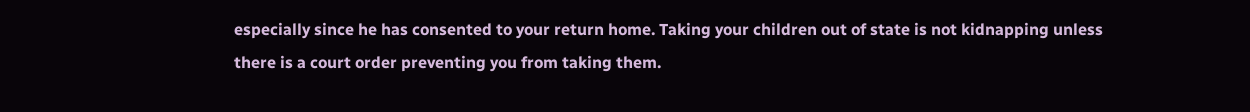especially since he has consented to your return home. Taking your children out of state is not kidnapping unless there is a court order preventing you from taking them.